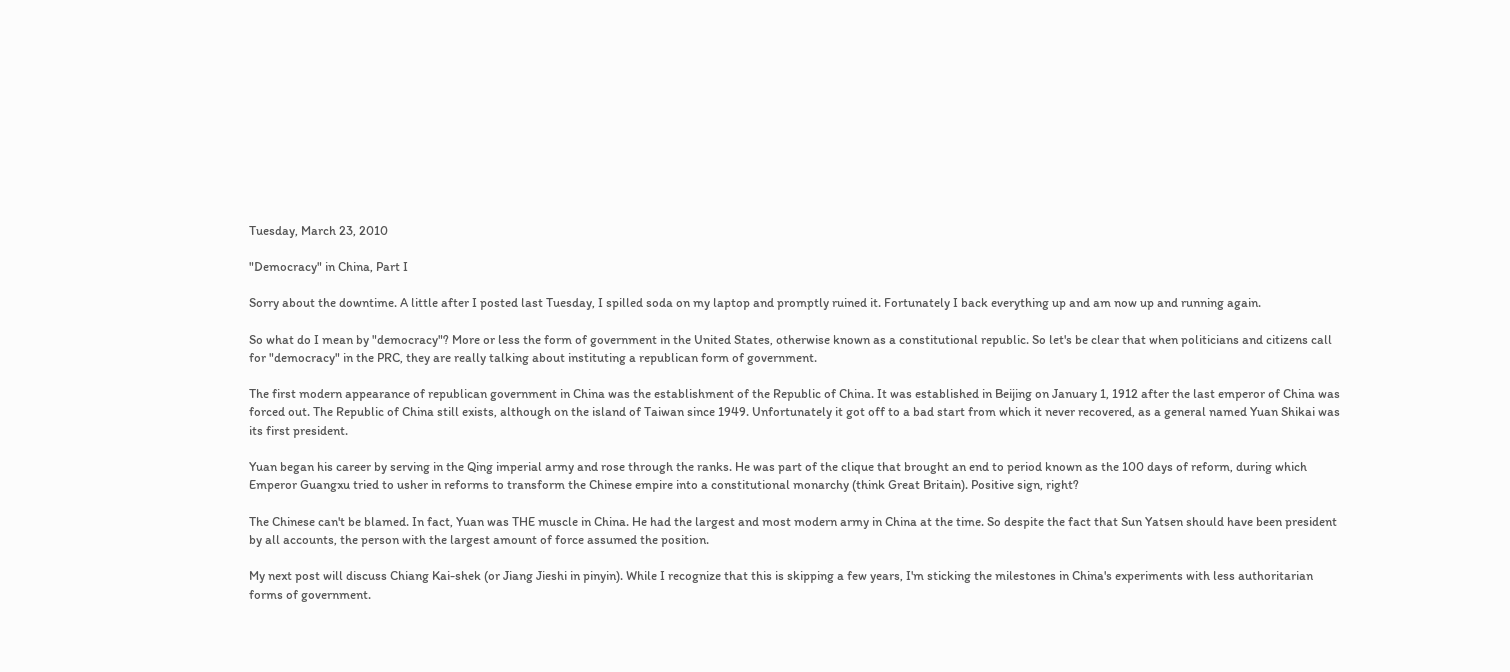Tuesday, March 23, 2010

"Democracy" in China, Part I

Sorry about the downtime. A little after I posted last Tuesday, I spilled soda on my laptop and promptly ruined it. Fortunately I back everything up and am now up and running again.

So what do I mean by "democracy"? More or less the form of government in the United States, otherwise known as a constitutional republic. So let's be clear that when politicians and citizens call for "democracy" in the PRC, they are really talking about instituting a republican form of government.

The first modern appearance of republican government in China was the establishment of the Republic of China. It was established in Beijing on January 1, 1912 after the last emperor of China was forced out. The Republic of China still exists, although on the island of Taiwan since 1949. Unfortunately it got off to a bad start from which it never recovered, as a general named Yuan Shikai was its first president.

Yuan began his career by serving in the Qing imperial army and rose through the ranks. He was part of the clique that brought an end to period known as the 100 days of reform, during which Emperor Guangxu tried to usher in reforms to transform the Chinese empire into a constitutional monarchy (think Great Britain). Positive sign, right?

The Chinese can't be blamed. In fact, Yuan was THE muscle in China. He had the largest and most modern army in China at the time. So despite the fact that Sun Yatsen should have been president by all accounts, the person with the largest amount of force assumed the position.

My next post will discuss Chiang Kai-shek (or Jiang Jieshi in pinyin). While I recognize that this is skipping a few years, I'm sticking the milestones in China's experiments with less authoritarian forms of government.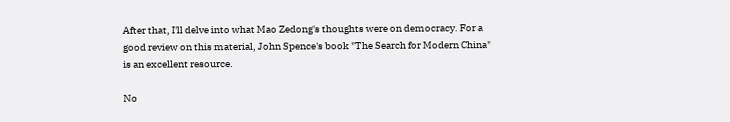After that, I'll delve into what Mao Zedong's thoughts were on democracy. For a good review on this material, John Spence's book "The Search for Modern China" is an excellent resource.

No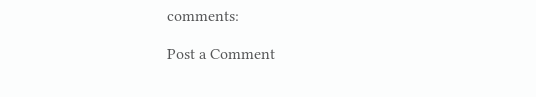comments:

Post a Comment